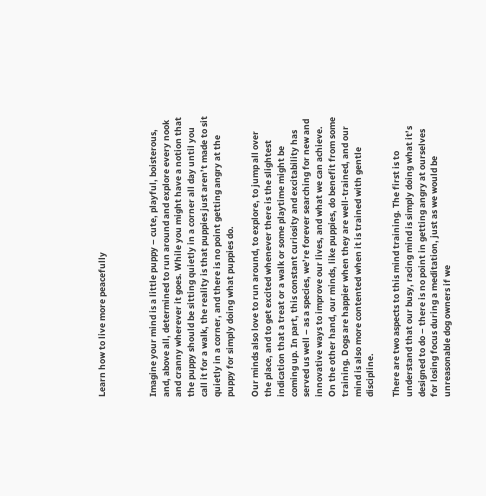Learn how to live more peacefully



Imagine your mind is a little puppy – cute, playful, boisterous, and, above all, determined to run around and explore every nook and cranny wherever it goes. While you might have a notion that the puppy should be sitting quietly in a corner all day until you call it for a walk, the reality is that puppies just aren’t made to sit quietly in a corner, and there is no point getting angry at the puppy for simply doing what puppies do.

Our minds also love to run around, to explore, to jump all over the place, and to get excited whenever there is the slightest indication that a treat or a walk or some playtime might be coming up. In part, this constant curiosity and excitability has served us well – as a species, we’re forever searching for new and innovative ways to improve our lives, and what we can achieve. On the other hand, our minds, like puppies, do benefit from some training. Dogs are happier when they are well-trained, and our mind is also more contented when it is trained with gentle discipline.

There are two aspects to this mind training. The first is to understand that our busy, racing mind is simply doing what it’s designed to do – there is no point in getting angry at ourselves for losing focus during a meditation, just as we would be unreasonable dog owners if we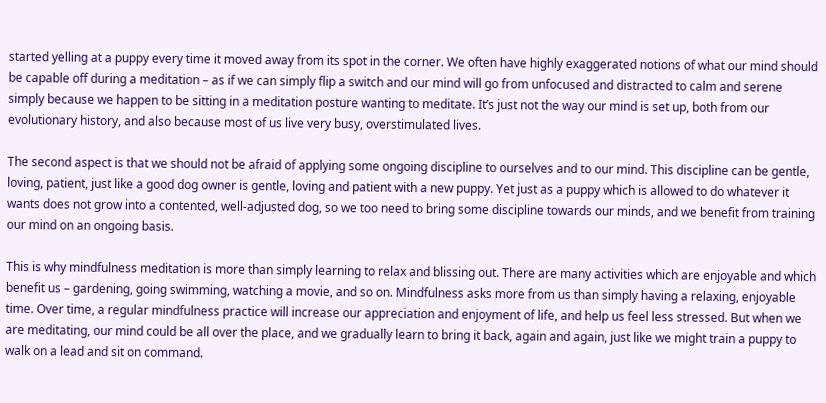started yelling at a puppy every time it moved away from its spot in the corner. We often have highly exaggerated notions of what our mind should be capable off during a meditation – as if we can simply flip a switch and our mind will go from unfocused and distracted to calm and serene simply because we happen to be sitting in a meditation posture wanting to meditate. It’s just not the way our mind is set up, both from our evolutionary history, and also because most of us live very busy, overstimulated lives.

The second aspect is that we should not be afraid of applying some ongoing discipline to ourselves and to our mind. This discipline can be gentle, loving, patient, just like a good dog owner is gentle, loving and patient with a new puppy. Yet just as a puppy which is allowed to do whatever it wants does not grow into a contented, well-adjusted dog, so we too need to bring some discipline towards our minds, and we benefit from training our mind on an ongoing basis.

This is why mindfulness meditation is more than simply learning to relax and blissing out. There are many activities which are enjoyable and which benefit us – gardening, going swimming, watching a movie, and so on. Mindfulness asks more from us than simply having a relaxing, enjoyable time. Over time, a regular mindfulness practice will increase our appreciation and enjoyment of life, and help us feel less stressed. But when we are meditating, our mind could be all over the place, and we gradually learn to bring it back, again and again, just like we might train a puppy to walk on a lead and sit on command.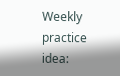Weekly practice idea: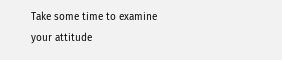Take some time to examine your attitude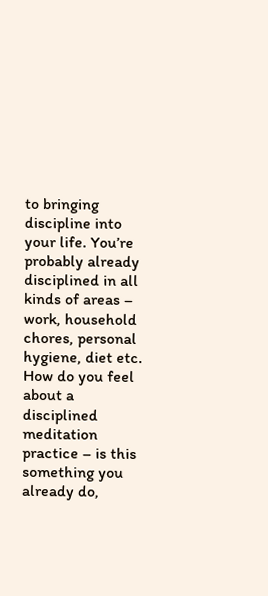to bringing discipline into your life. You’re probably already disciplined in all kinds of areas – work, household chores, personal hygiene, diet etc. How do you feel about a disciplined meditation practice – is this something you already do,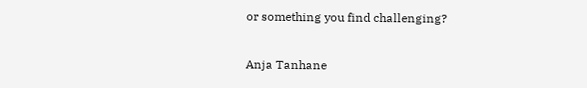or something you find challenging?

Anja Tanhane